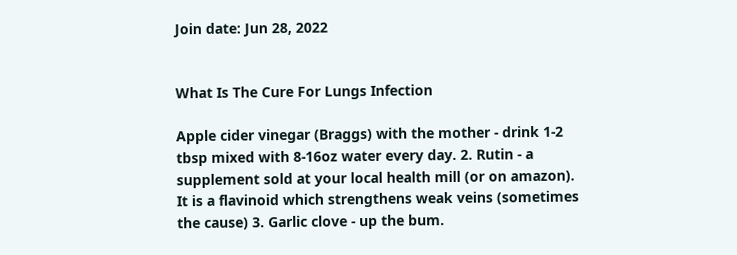Join date: Jun 28, 2022


What Is The Cure For Lungs Infection

Apple cider vinegar (Braggs) with the mother - drink 1-2 tbsp mixed with 8-16oz water every day. 2. Rutin - a supplement sold at your local health mill (or on amazon). It is a flavinoid which strengthens weak veins (sometimes the cause) 3. Garlic clove - up the bum.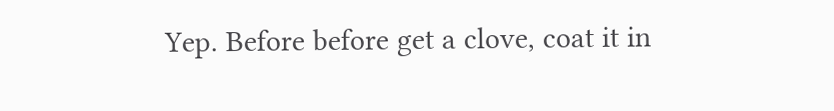Yep. Before before get a clove, coat it in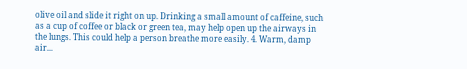olive oil and slide it right on up. Drinking a small amount of caffeine, such as a cup of coffee or black or green tea, may help open up the airways in the lungs. This could help a person breathe more easily. 4. Warm, damp air...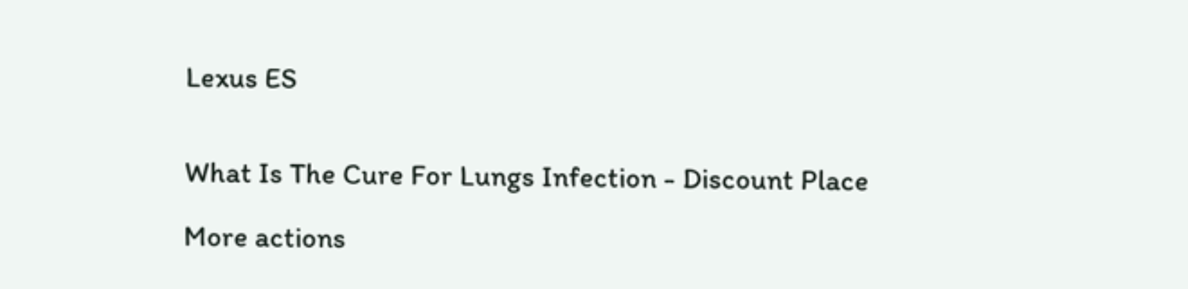Lexus ES


What Is The Cure For Lungs Infection - Discount Place

More actions